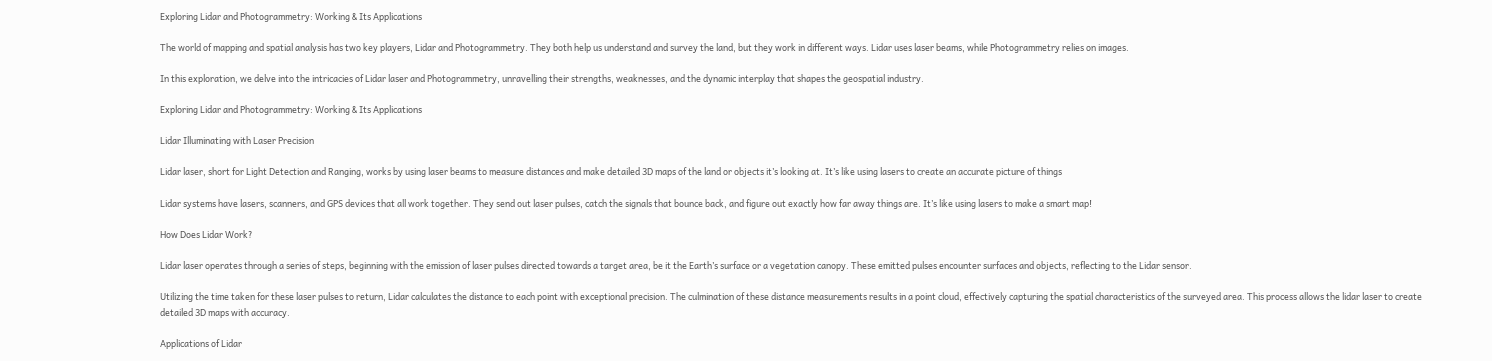Exploring Lidar and Photogrammetry: Working & Its Applications

The world of mapping and spatial analysis has two key players, Lidar and Photogrammetry. They both help us understand and survey the land, but they work in different ways. Lidar uses laser beams, while Photogrammetry relies on images.

In this exploration, we delve into the intricacies of Lidar laser and Photogrammetry, unravelling their strengths, weaknesses, and the dynamic interplay that shapes the geospatial industry.

Exploring Lidar and Photogrammetry: Working & Its Applications

Lidar Illuminating with Laser Precision

Lidar laser, short for Light Detection and Ranging, works by using laser beams to measure distances and make detailed 3D maps of the land or objects it’s looking at. It’s like using lasers to create an accurate picture of things

Lidar systems have lasers, scanners, and GPS devices that all work together. They send out laser pulses, catch the signals that bounce back, and figure out exactly how far away things are. It’s like using lasers to make a smart map!

How Does Lidar Work?

Lidar laser operates through a series of steps, beginning with the emission of laser pulses directed towards a target area, be it the Earth’s surface or a vegetation canopy. These emitted pulses encounter surfaces and objects, reflecting to the Lidar sensor.

Utilizing the time taken for these laser pulses to return, Lidar calculates the distance to each point with exceptional precision. The culmination of these distance measurements results in a point cloud, effectively capturing the spatial characteristics of the surveyed area. This process allows the lidar laser to create detailed 3D maps with accuracy.

Applications of Lidar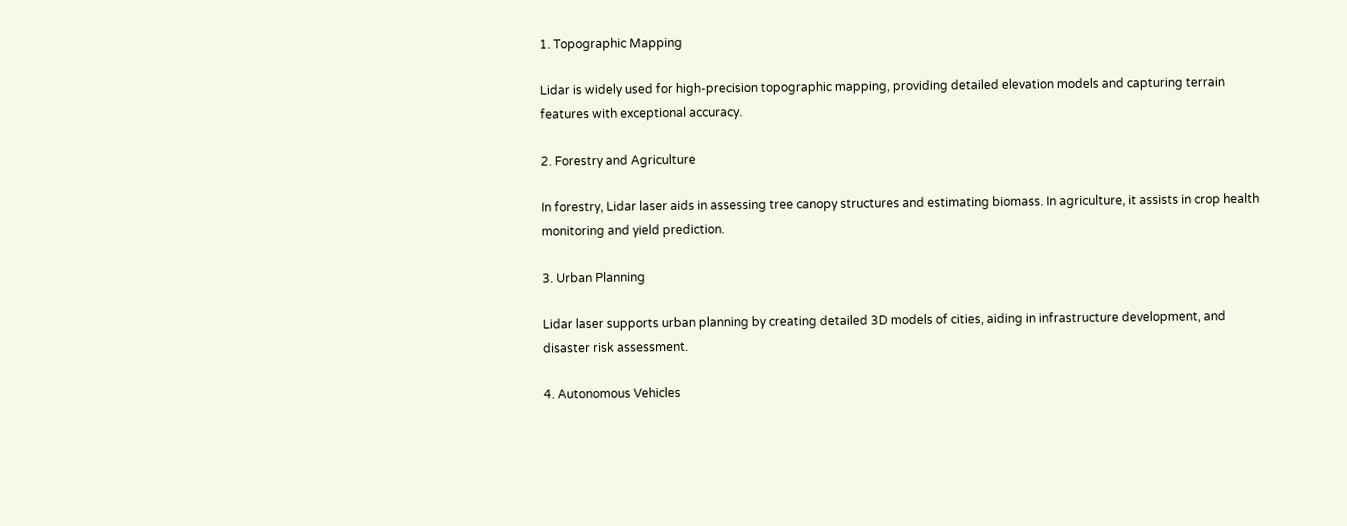1. Topographic Mapping

Lidar is widely used for high-precision topographic mapping, providing detailed elevation models and capturing terrain features with exceptional accuracy.

2. Forestry and Agriculture

In forestry, Lidar laser aids in assessing tree canopy structures and estimating biomass. In agriculture, it assists in crop health monitoring and yield prediction.

3. Urban Planning

Lidar laser supports urban planning by creating detailed 3D models of cities, aiding in infrastructure development, and disaster risk assessment.

4. Autonomous Vehicles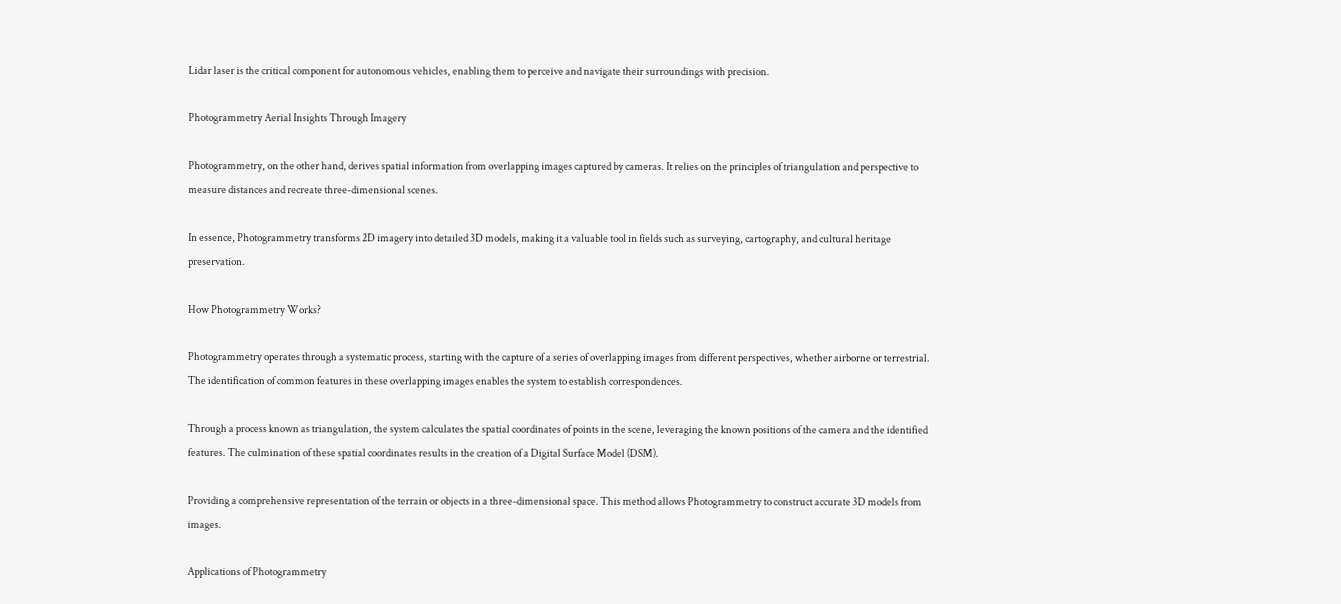Lidar laser is the critical component for autonomous vehicles, enabling them to perceive and navigate their surroundings with precision.

Photogrammetry Aerial Insights Through Imagery

Photogrammetry, on the other hand, derives spatial information from overlapping images captured by cameras. It relies on the principles of triangulation and perspective to measure distances and recreate three-dimensional scenes.

In essence, Photogrammetry transforms 2D imagery into detailed 3D models, making it a valuable tool in fields such as surveying, cartography, and cultural heritage preservation.

How Photogrammetry Works?

Photogrammetry operates through a systematic process, starting with the capture of a series of overlapping images from different perspectives, whether airborne or terrestrial. The identification of common features in these overlapping images enables the system to establish correspondences.

Through a process known as triangulation, the system calculates the spatial coordinates of points in the scene, leveraging the known positions of the camera and the identified features. The culmination of these spatial coordinates results in the creation of a Digital Surface Model (DSM).

Providing a comprehensive representation of the terrain or objects in a three-dimensional space. This method allows Photogrammetry to construct accurate 3D models from images.

Applications of Photogrammetry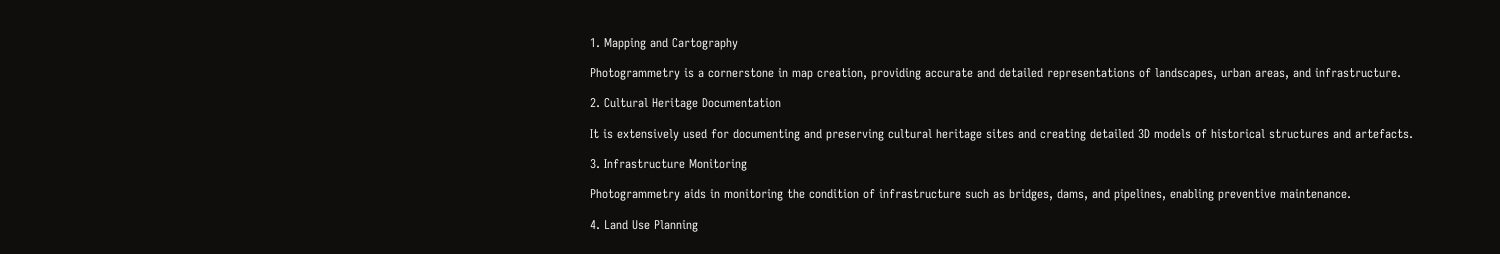1. Mapping and Cartography

Photogrammetry is a cornerstone in map creation, providing accurate and detailed representations of landscapes, urban areas, and infrastructure.

2. Cultural Heritage Documentation

It is extensively used for documenting and preserving cultural heritage sites and creating detailed 3D models of historical structures and artefacts.

3. Infrastructure Monitoring

Photogrammetry aids in monitoring the condition of infrastructure such as bridges, dams, and pipelines, enabling preventive maintenance.

4. Land Use Planning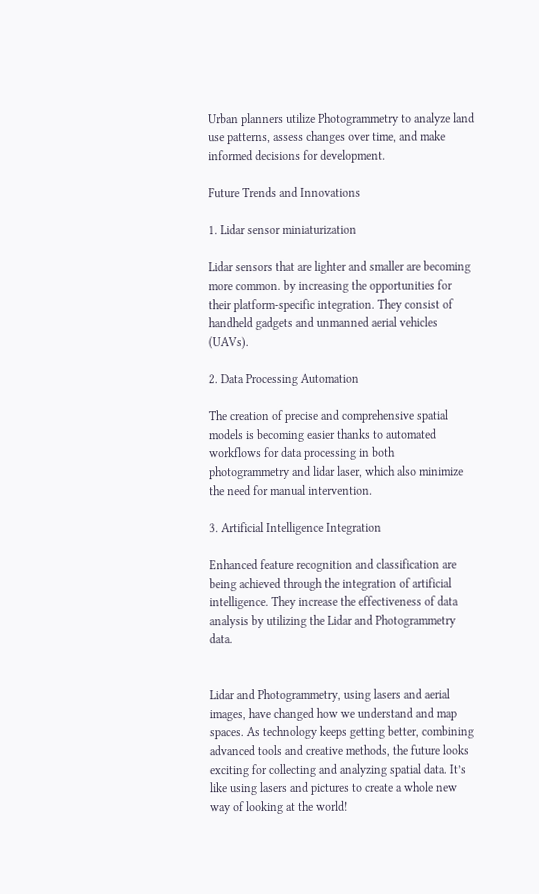Urban planners utilize Photogrammetry to analyze land use patterns, assess changes over time, and make informed decisions for development.

Future Trends and Innovations

1. Lidar sensor miniaturization

Lidar sensors that are lighter and smaller are becoming more common. by increasing the opportunities for their platform-specific integration. They consist of handheld gadgets and unmanned aerial vehicles (UAVs).

2. Data Processing Automation

The creation of precise and comprehensive spatial models is becoming easier thanks to automated workflows for data processing in both photogrammetry and lidar laser, which also minimize the need for manual intervention.

3. Artificial Intelligence Integration

Enhanced feature recognition and classification are being achieved through the integration of artificial intelligence. They increase the effectiveness of data analysis by utilizing the Lidar and Photogrammetry data.


Lidar and Photogrammetry, using lasers and aerial images, have changed how we understand and map spaces. As technology keeps getting better, combining advanced tools and creative methods, the future looks exciting for collecting and analyzing spatial data. It’s like using lasers and pictures to create a whole new way of looking at the world!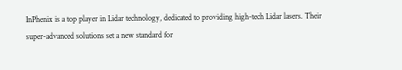InPhenix is a top player in Lidar technology, dedicated to providing high-tech Lidar lasers. Their super-advanced solutions set a new standard for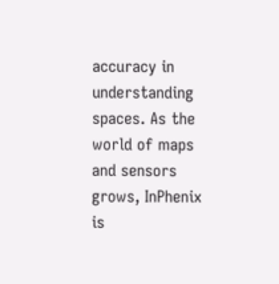accuracy in understanding spaces. As the world of maps and sensors grows, InPhenix is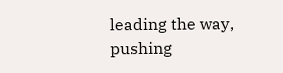leading the way, pushing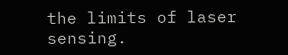the limits of laser sensing.